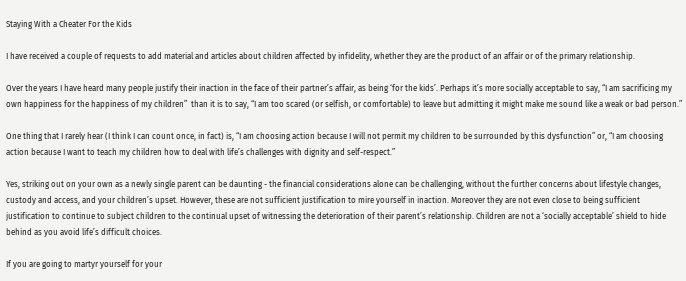Staying With a Cheater For the Kids

I have received a couple of requests to add material and articles about children affected by infidelity, whether they are the product of an affair or of the primary relationship.

Over the years I have heard many people justify their inaction in the face of their partner’s affair, as being ‘for the kids’. Perhaps it’s more socially acceptable to say, “I am sacrificing my own happiness for the happiness of my children”  than it is to say, “I am too scared (or selfish, or comfortable) to leave but admitting it might make me sound like a weak or bad person.”

One thing that I rarely hear (I think I can count once, in fact) is, “I am choosing action because I will not permit my children to be surrounded by this dysfunction” or, “I am choosing action because I want to teach my children how to deal with life’s challenges with dignity and self-respect.”

Yes, striking out on your own as a newly single parent can be daunting - the financial considerations alone can be challenging, without the further concerns about lifestyle changes, custody and access, and your children’s upset. However, these are not sufficient justification to mire yourself in inaction. Moreover they are not even close to being sufficient justification to continue to subject children to the continual upset of witnessing the deterioration of their parent’s relationship. Children are not a ‘socially acceptable’ shield to hide behind as you avoid life’s difficult choices.

If you are going to martyr yourself for your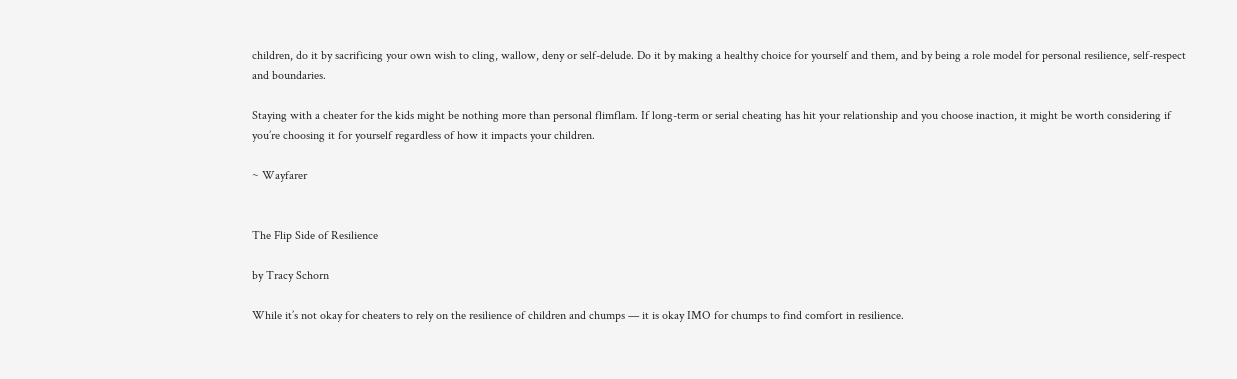children, do it by sacrificing your own wish to cling, wallow, deny or self-delude. Do it by making a healthy choice for yourself and them, and by being a role model for personal resilience, self-respect and boundaries.

Staying with a cheater for the kids might be nothing more than personal flimflam. If long-term or serial cheating has hit your relationship and you choose inaction, it might be worth considering if you’re choosing it for yourself regardless of how it impacts your children.

~ Wayfarer


The Flip Side of Resilience

by Tracy Schorn

While it’s not okay for cheaters to rely on the resilience of children and chumps — it is okay IMO for chumps to find comfort in resilience.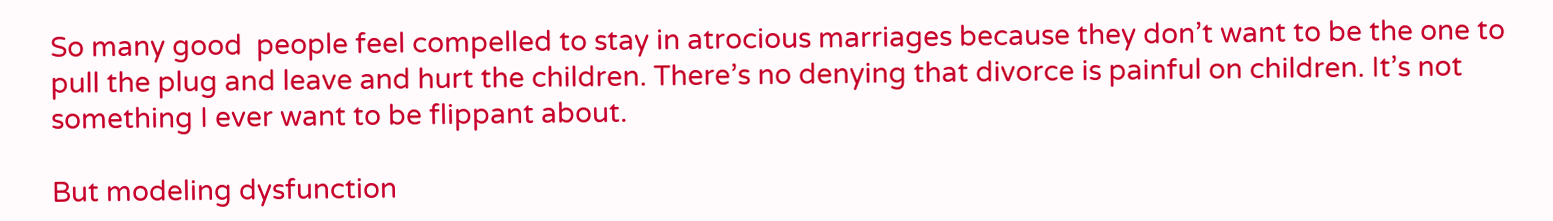So many good  people feel compelled to stay in atrocious marriages because they don’t want to be the one to pull the plug and leave and hurt the children. There’s no denying that divorce is painful on children. It’s not something I ever want to be flippant about.

But modeling dysfunction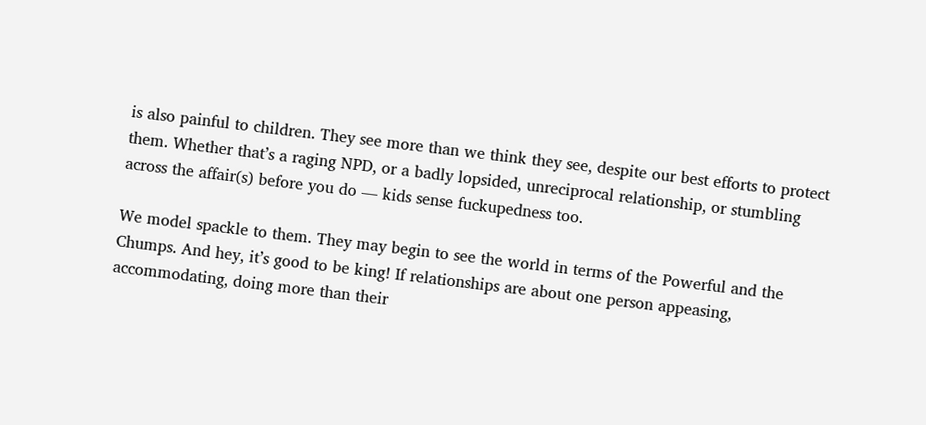is also painful to children. They see more than we think they see, despite our best efforts to protect them. Whether that’s a raging NPD, or a badly lopsided, unreciprocal relationship, or stumbling across the affair(s) before you do — kids sense fuckupedness too.

We model spackle to them. They may begin to see the world in terms of the Powerful and the Chumps. And hey, it’s good to be king! If relationships are about one person appeasing, accommodating, doing more than their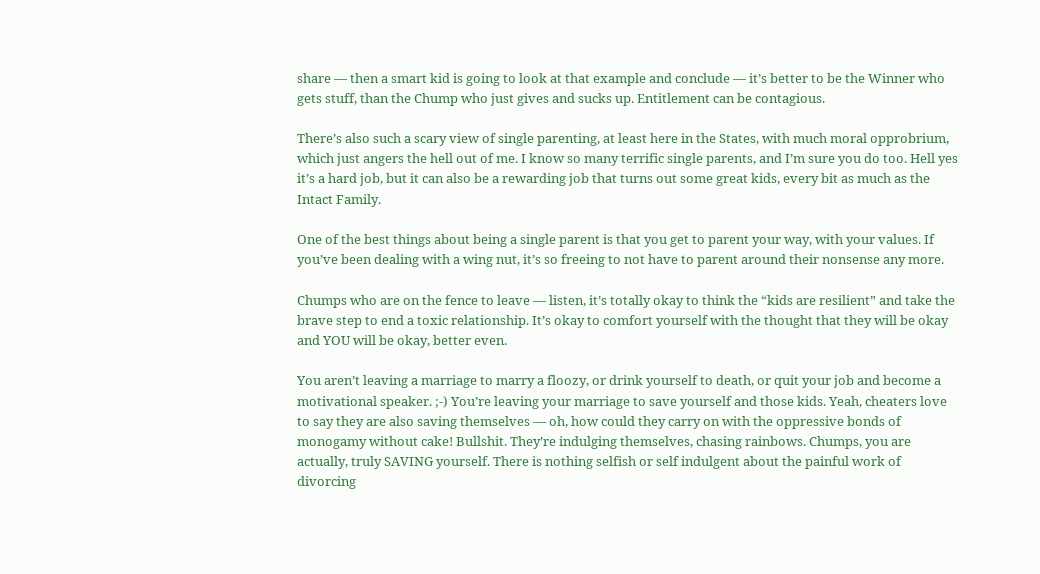share — then a smart kid is going to look at that example and conclude — it’s better to be the Winner who gets stuff, than the Chump who just gives and sucks up. Entitlement can be contagious.

There’s also such a scary view of single parenting, at least here in the States, with much moral opprobrium, which just angers the hell out of me. I know so many terrific single parents, and I’m sure you do too. Hell yes it’s a hard job, but it can also be a rewarding job that turns out some great kids, every bit as much as the Intact Family.

One of the best things about being a single parent is that you get to parent your way, with your values. If you’ve been dealing with a wing nut, it’s so freeing to not have to parent around their nonsense any more.

Chumps who are on the fence to leave — listen, it’s totally okay to think the “kids are resilient” and take the brave step to end a toxic relationship. It’s okay to comfort yourself with the thought that they will be okay and YOU will be okay, better even.

You aren’t leaving a marriage to marry a floozy, or drink yourself to death, or quit your job and become a motivational speaker. ;-) You’re leaving your marriage to save yourself and those kids. Yeah, cheaters love to say they are also saving themselves — oh, how could they carry on with the oppressive bonds of monogamy without cake! Bullshit. They’re indulging themselves, chasing rainbows. Chumps, you are actually, truly SAVING yourself. There is nothing selfish or self indulgent about the painful work of divorcing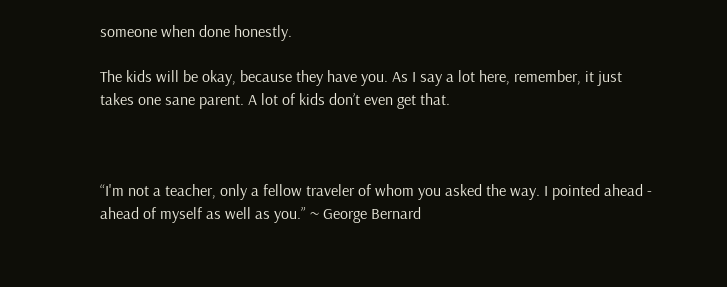someone when done honestly.

The kids will be okay, because they have you. As I say a lot here, remember, it just takes one sane parent. A lot of kids don’t even get that.



“I'm not a teacher, only a fellow traveler of whom you asked the way. I pointed ahead - ahead of myself as well as you.” ~ George Bernard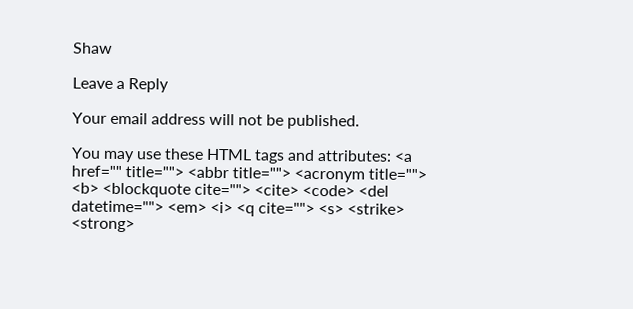Shaw

Leave a Reply

Your email address will not be published.

You may use these HTML tags and attributes: <a href="" title=""> <abbr title=""> <acronym title=""> <b> <blockquote cite=""> <cite> <code> <del datetime=""> <em> <i> <q cite=""> <s> <strike> <strong>